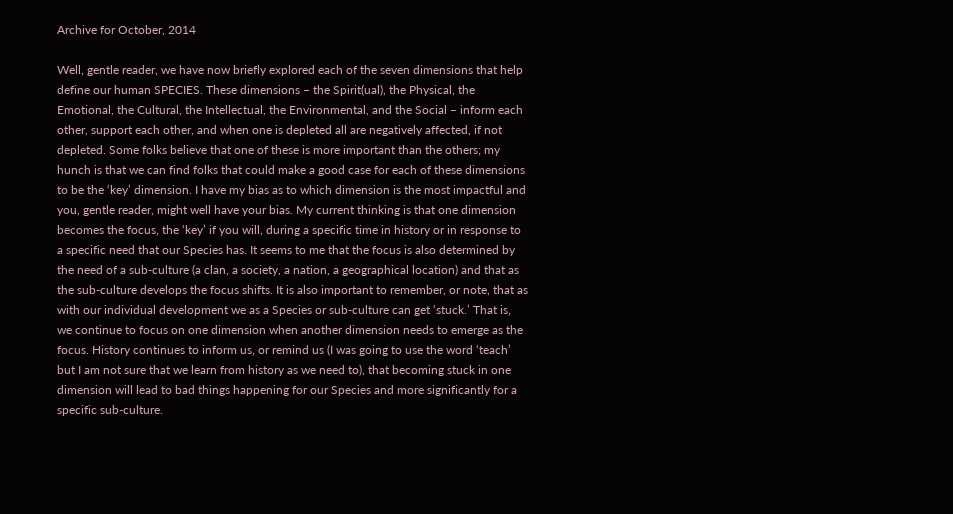Archive for October, 2014

Well, gentle reader, we have now briefly explored each of the seven dimensions that help define our human SPECIES. These dimensions – the Spirit(ual), the Physical, the Emotional, the Cultural, the Intellectual, the Environmental, and the Social – inform each other, support each other, and when one is depleted all are negatively affected, if not depleted. Some folks believe that one of these is more important than the others; my hunch is that we can find folks that could make a good case for each of these dimensions to be the ‘key’ dimension. I have my bias as to which dimension is the most impactful and you, gentle reader, might well have your bias. My current thinking is that one dimension becomes the focus, the ‘key’ if you will, during a specific time in history or in response to a specific need that our Species has. It seems to me that the focus is also determined by the need of a sub-culture (a clan, a society, a nation, a geographical location) and that as the sub-culture develops the focus shifts. It is also important to remember, or note, that as with our individual development we as a Species or sub-culture can get ‘stuck.’ That is, we continue to focus on one dimension when another dimension needs to emerge as the focus. History continues to inform us, or remind us (I was going to use the word ‘teach’ but I am not sure that we learn from history as we need to), that becoming stuck in one dimension will lead to bad things happening for our Species and more significantly for a specific sub-culture.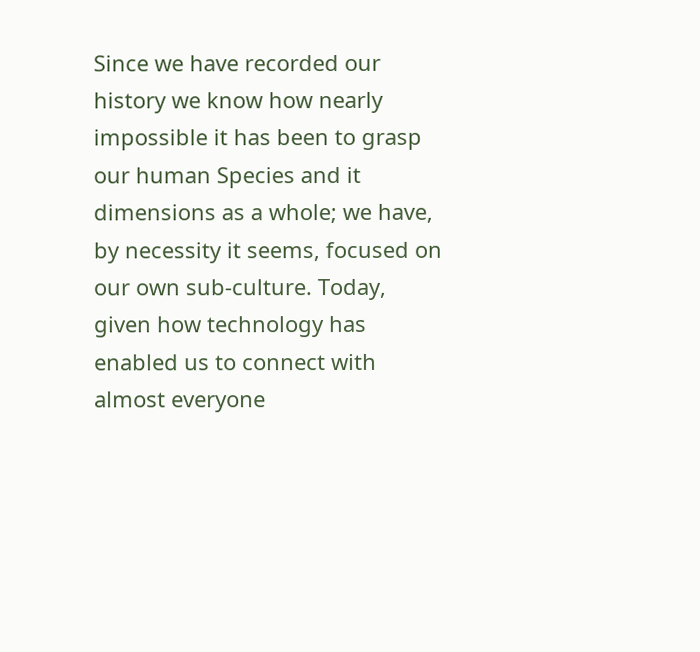Since we have recorded our history we know how nearly impossible it has been to grasp our human Species and it dimensions as a whole; we have, by necessity it seems, focused on our own sub-culture. Today, given how technology has enabled us to connect with almost everyone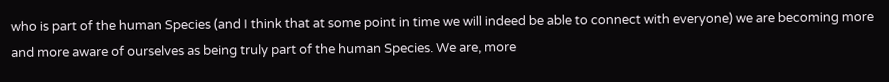who is part of the human Species (and I think that at some point in time we will indeed be able to connect with everyone) we are becoming more and more aware of ourselves as being truly part of the human Species. We are, more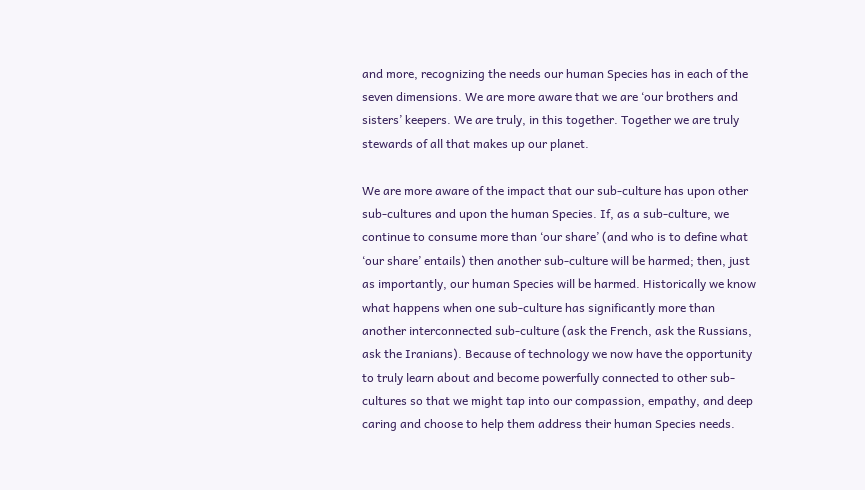and more, recognizing the needs our human Species has in each of the seven dimensions. We are more aware that we are ‘our brothers and sisters’ keepers. We are truly, in this together. Together we are truly stewards of all that makes up our planet.

We are more aware of the impact that our sub-culture has upon other sub-cultures and upon the human Species. If, as a sub-culture, we continue to consume more than ‘our share’ (and who is to define what ‘our share’ entails) then another sub-culture will be harmed; then, just as importantly, our human Species will be harmed. Historically we know what happens when one sub-culture has significantly more than another interconnected sub-culture (ask the French, ask the Russians, ask the Iranians). Because of technology we now have the opportunity to truly learn about and become powerfully connected to other sub-cultures so that we might tap into our compassion, empathy, and deep caring and choose to help them address their human Species needs.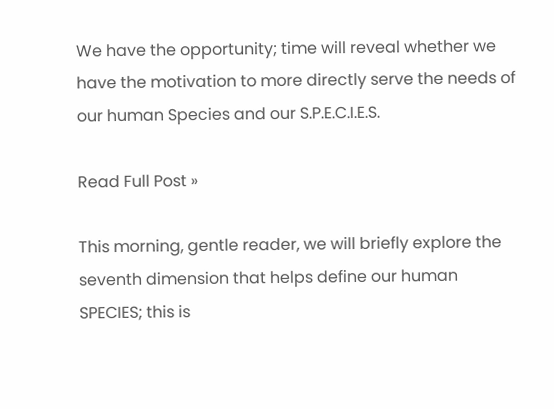We have the opportunity; time will reveal whether we have the motivation to more directly serve the needs of our human Species and our S.P.E.C.I.E.S.

Read Full Post »

This morning, gentle reader, we will briefly explore the seventh dimension that helps define our human SPECIES; this is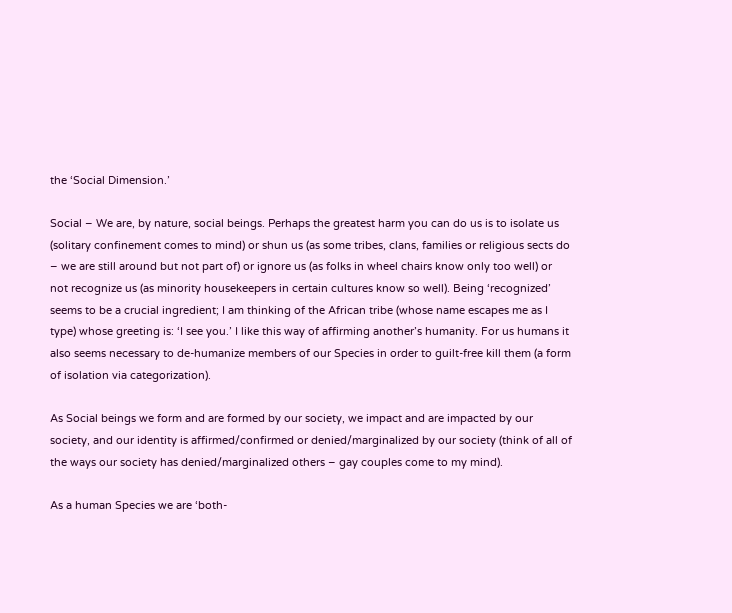the ‘Social Dimension.’

Social – We are, by nature, social beings. Perhaps the greatest harm you can do us is to isolate us (solitary confinement comes to mind) or shun us (as some tribes, clans, families or religious sects do – we are still around but not part of) or ignore us (as folks in wheel chairs know only too well) or not recognize us (as minority housekeepers in certain cultures know so well). Being ‘recognized’ seems to be a crucial ingredient; I am thinking of the African tribe (whose name escapes me as I type) whose greeting is: ‘I see you.’ I like this way of affirming another’s humanity. For us humans it also seems necessary to de-humanize members of our Species in order to guilt-free kill them (a form of isolation via categorization).

As Social beings we form and are formed by our society, we impact and are impacted by our society, and our identity is affirmed/confirmed or denied/marginalized by our society (think of all of the ways our society has denied/marginalized others – gay couples come to my mind).

As a human Species we are ‘both-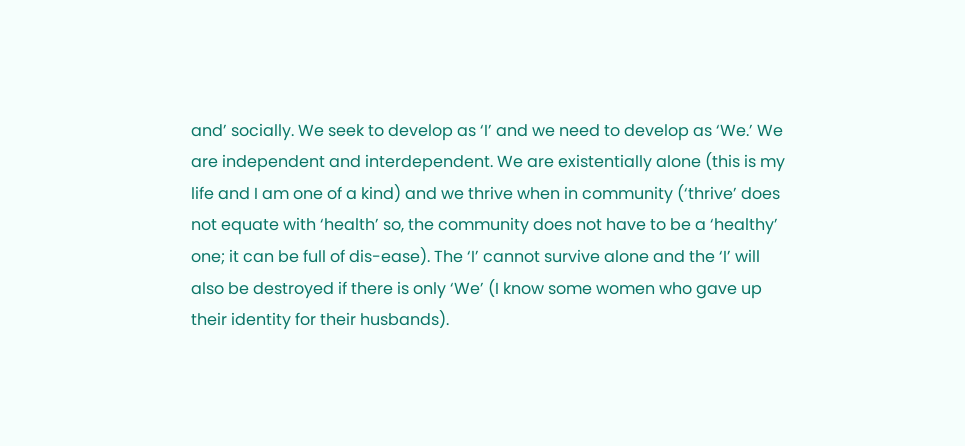and’ socially. We seek to develop as ‘I’ and we need to develop as ‘We.’ We are independent and interdependent. We are existentially alone (this is my life and I am one of a kind) and we thrive when in community (‘thrive’ does not equate with ‘health’ so, the community does not have to be a ‘healthy’ one; it can be full of dis-ease). The ‘I’ cannot survive alone and the ‘I’ will also be destroyed if there is only ‘We’ (I know some women who gave up their identity for their husbands).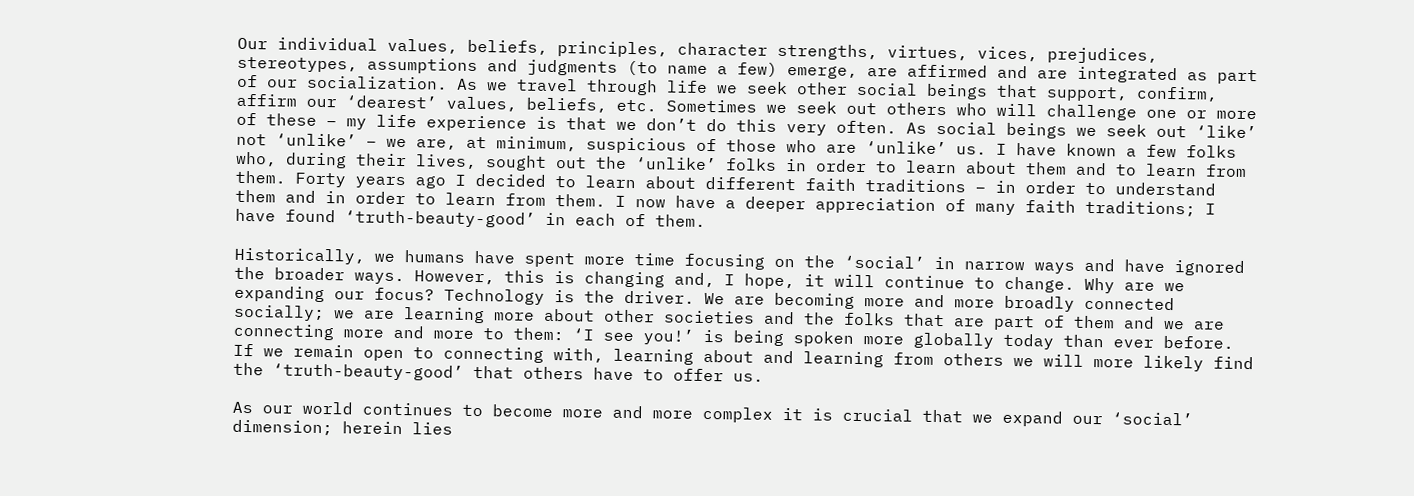Our individual values, beliefs, principles, character strengths, virtues, vices, prejudices, stereotypes, assumptions and judgments (to name a few) emerge, are affirmed and are integrated as part of our socialization. As we travel through life we seek other social beings that support, confirm, affirm our ‘dearest’ values, beliefs, etc. Sometimes we seek out others who will challenge one or more of these – my life experience is that we don’t do this very often. As social beings we seek out ‘like’ not ‘unlike’ – we are, at minimum, suspicious of those who are ‘unlike’ us. I have known a few folks who, during their lives, sought out the ‘unlike’ folks in order to learn about them and to learn from them. Forty years ago I decided to learn about different faith traditions – in order to understand them and in order to learn from them. I now have a deeper appreciation of many faith traditions; I have found ‘truth-beauty-good’ in each of them.

Historically, we humans have spent more time focusing on the ‘social’ in narrow ways and have ignored the broader ways. However, this is changing and, I hope, it will continue to change. Why are we expanding our focus? Technology is the driver. We are becoming more and more broadly connected socially; we are learning more about other societies and the folks that are part of them and we are connecting more and more to them: ‘I see you!’ is being spoken more globally today than ever before. If we remain open to connecting with, learning about and learning from others we will more likely find the ‘truth-beauty-good’ that others have to offer us.

As our world continues to become more and more complex it is crucial that we expand our ‘social’ dimension; herein lies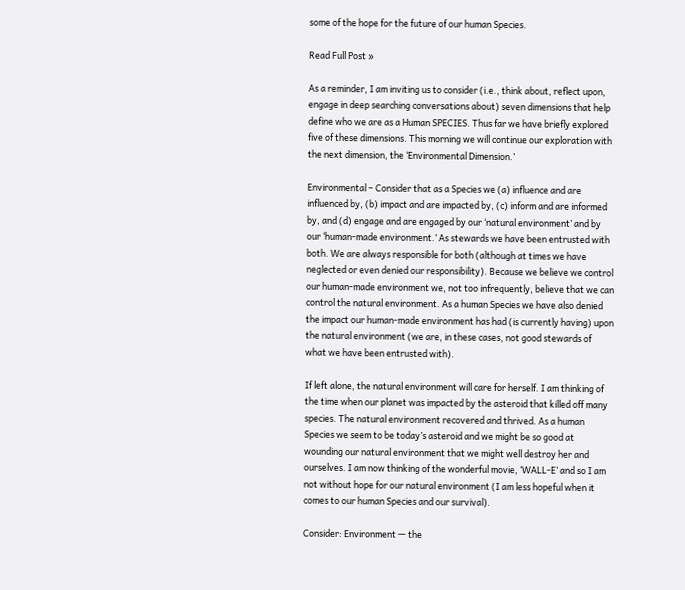some of the hope for the future of our human Species.

Read Full Post »

As a reminder, I am inviting us to consider (i.e., think about, reflect upon, engage in deep searching conversations about) seven dimensions that help define who we are as a Human SPECIES. Thus far we have briefly explored five of these dimensions. This morning we will continue our exploration with the next dimension, the ‘Environmental Dimension.’

Environmental – Consider that as a Species we (a) influence and are influenced by, (b) impact and are impacted by, (c) inform and are informed by, and (d) engage and are engaged by our ‘natural environment’ and by our ‘human-made environment.’ As stewards we have been entrusted with both. We are always responsible for both (although at times we have neglected or even denied our responsibility). Because we believe we control our human-made environment we, not too infrequently, believe that we can control the natural environment. As a human Species we have also denied the impact our human-made environment has had (is currently having) upon the natural environment (we are, in these cases, not good stewards of what we have been entrusted with).

If left alone, the natural environment will care for herself. I am thinking of the time when our planet was impacted by the asteroid that killed off many species. The natural environment recovered and thrived. As a human Species we seem to be today’s asteroid and we might be so good at wounding our natural environment that we might well destroy her and ourselves. I am now thinking of the wonderful movie, ‘WALL-E’ and so I am not without hope for our natural environment (I am less hopeful when it comes to our human Species and our survival).

Consider: Environment — the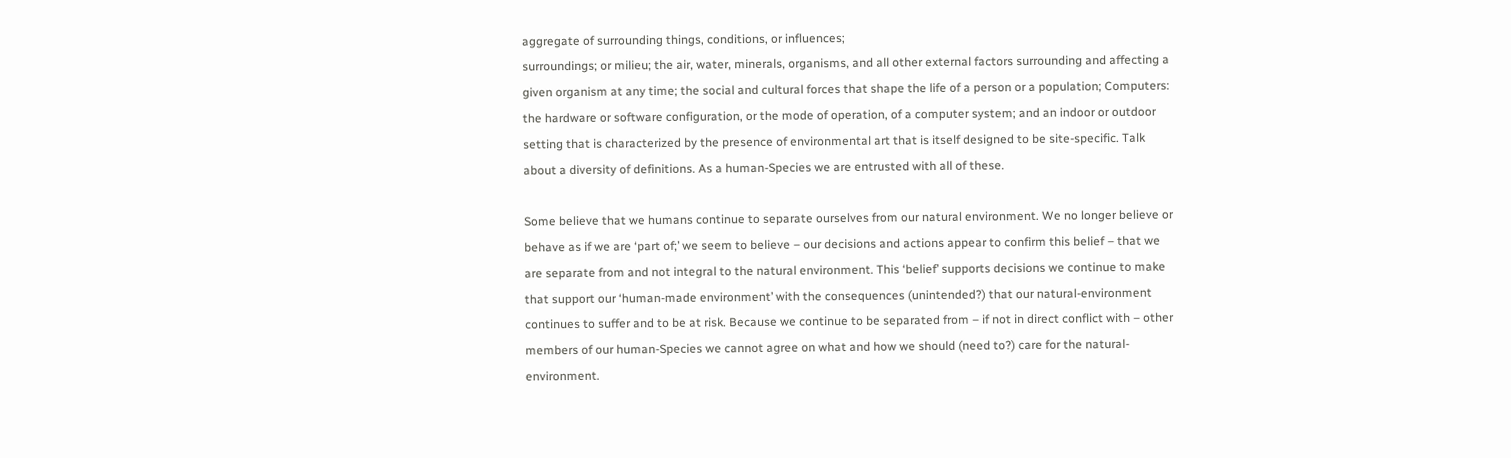aggregate of surrounding things, conditions, or influences;
surroundings; or milieu; the air, water, minerals, organisms, and all other external factors surrounding and affecting a given organism at any time; the social and cultural forces that shape the life of a person or a population; Computers: the hardware or software configuration, or the mode of operation, of a computer system; and an indoor or outdoor setting that is characterized by the presence of environmental art that is itself designed to be site-specific. Talk about a diversity of definitions. As a human-Species we are entrusted with all of these.

Some believe that we humans continue to separate ourselves from our natural environment. We no longer believe or behave as if we are ‘part of;’ we seem to believe – our decisions and actions appear to confirm this belief – that we are separate from and not integral to the natural environment. This ‘belief’ supports decisions we continue to make that support our ‘human-made environment’ with the consequences (unintended?) that our natural-environment continues to suffer and to be at risk. Because we continue to be separated from – if not in direct conflict with – other members of our human-Species we cannot agree on what and how we should (need to?) care for the natural-environment.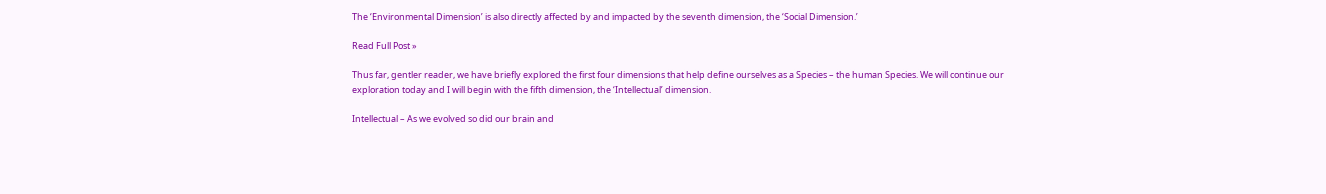The ‘Environmental Dimension’ is also directly affected by and impacted by the seventh dimension, the ‘Social Dimension.’

Read Full Post »

Thus far, gentler reader, we have briefly explored the first four dimensions that help define ourselves as a Species – the human Species. We will continue our exploration today and I will begin with the fifth dimension, the ‘Intellectual’ dimension.

Intellectual – As we evolved so did our brain and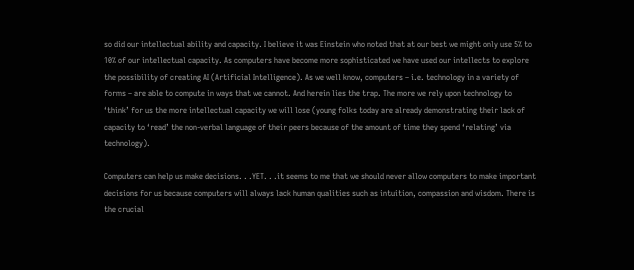so did our intellectual ability and capacity. I believe it was Einstein who noted that at our best we might only use 5% to 10% of our intellectual capacity. As computers have become more sophisticated we have used our intellects to explore the possibility of creating AI (Artificial Intelligence). As we well know, computers – i.e. technology in a variety of forms – are able to compute in ways that we cannot. And herein lies the trap. The more we rely upon technology to ‘think’ for us the more intellectual capacity we will lose (young folks today are already demonstrating their lack of capacity to ‘read’ the non-verbal language of their peers because of the amount of time they spend ‘relating’ via technology).

Computers can help us make decisions. . .YET. . .it seems to me that we should never allow computers to make important decisions for us because computers will always lack human qualities such as intuition, compassion and wisdom. There is the crucial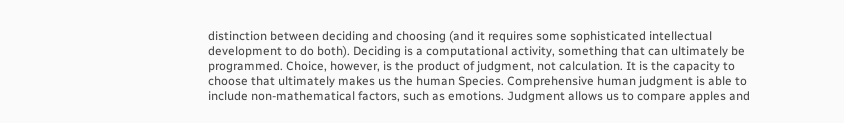distinction between deciding and choosing (and it requires some sophisticated intellectual development to do both). Deciding is a computational activity, something that can ultimately be programmed. Choice, however, is the product of judgment, not calculation. It is the capacity to choose that ultimately makes us the human Species. Comprehensive human judgment is able to include non-mathematical factors, such as emotions. Judgment allows us to compare apples and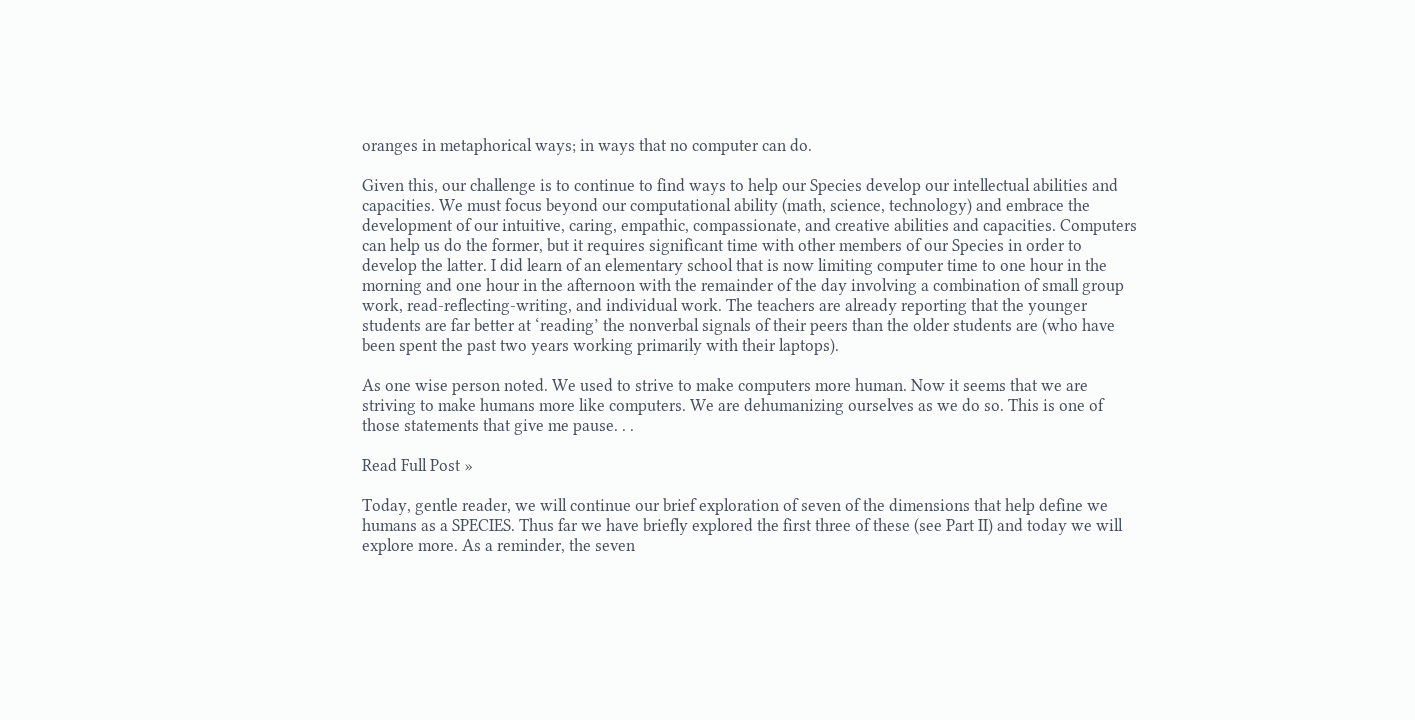oranges in metaphorical ways; in ways that no computer can do.

Given this, our challenge is to continue to find ways to help our Species develop our intellectual abilities and capacities. We must focus beyond our computational ability (math, science, technology) and embrace the development of our intuitive, caring, empathic, compassionate, and creative abilities and capacities. Computers can help us do the former, but it requires significant time with other members of our Species in order to develop the latter. I did learn of an elementary school that is now limiting computer time to one hour in the morning and one hour in the afternoon with the remainder of the day involving a combination of small group work, read-reflecting-writing, and individual work. The teachers are already reporting that the younger students are far better at ‘reading’ the nonverbal signals of their peers than the older students are (who have been spent the past two years working primarily with their laptops).

As one wise person noted. We used to strive to make computers more human. Now it seems that we are striving to make humans more like computers. We are dehumanizing ourselves as we do so. This is one of those statements that give me pause. . .

Read Full Post »

Today, gentle reader, we will continue our brief exploration of seven of the dimensions that help define we humans as a SPECIES. Thus far we have briefly explored the first three of these (see Part II) and today we will explore more. As a reminder, the seven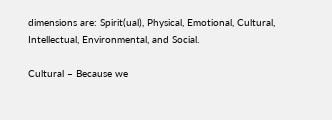dimensions are: Spirit(ual), Physical, Emotional, Cultural, Intellectual, Environmental, and Social.

Cultural – Because we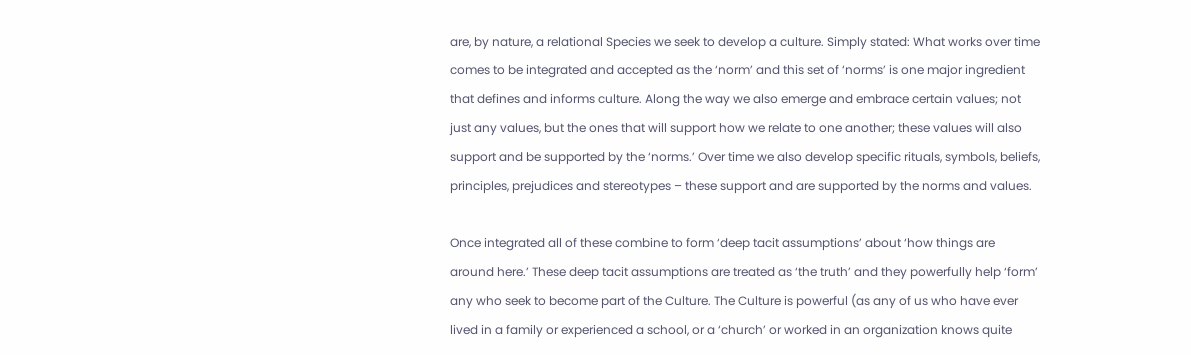are, by nature, a relational Species we seek to develop a culture. Simply stated: What works over time comes to be integrated and accepted as the ‘norm’ and this set of ‘norms’ is one major ingredient that defines and informs culture. Along the way we also emerge and embrace certain values; not just any values, but the ones that will support how we relate to one another; these values will also support and be supported by the ‘norms.’ Over time we also develop specific rituals, symbols, beliefs, principles, prejudices and stereotypes – these support and are supported by the norms and values.

Once integrated all of these combine to form ‘deep tacit assumptions’ about ‘how things are around here.’ These deep tacit assumptions are treated as ‘the truth’ and they powerfully help ‘form’ any who seek to become part of the Culture. The Culture is powerful (as any of us who have ever lived in a family or experienced a school, or a ‘church’ or worked in an organization knows quite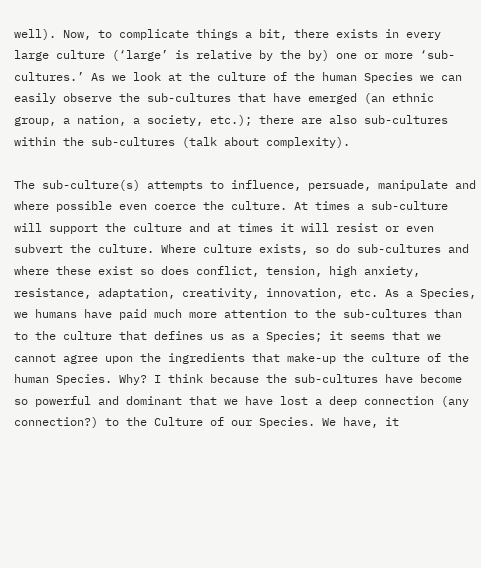well). Now, to complicate things a bit, there exists in every large culture (‘large’ is relative by the by) one or more ‘sub-cultures.’ As we look at the culture of the human Species we can easily observe the sub-cultures that have emerged (an ethnic group, a nation, a society, etc.); there are also sub-cultures within the sub-cultures (talk about complexity).

The sub-culture(s) attempts to influence, persuade, manipulate and where possible even coerce the culture. At times a sub-culture will support the culture and at times it will resist or even subvert the culture. Where culture exists, so do sub-cultures and where these exist so does conflict, tension, high anxiety, resistance, adaptation, creativity, innovation, etc. As a Species, we humans have paid much more attention to the sub-cultures than to the culture that defines us as a Species; it seems that we cannot agree upon the ingredients that make-up the culture of the human Species. Why? I think because the sub-cultures have become so powerful and dominant that we have lost a deep connection (any connection?) to the Culture of our Species. We have, it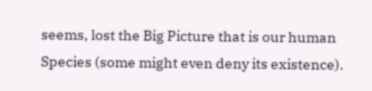seems, lost the Big Picture that is our human Species (some might even deny its existence).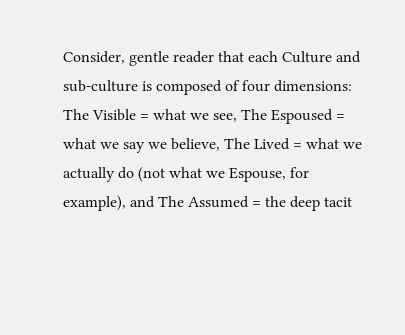Consider, gentle reader that each Culture and sub-culture is composed of four dimensions: The Visible = what we see, The Espoused = what we say we believe, The Lived = what we actually do (not what we Espouse, for example), and The Assumed = the deep tacit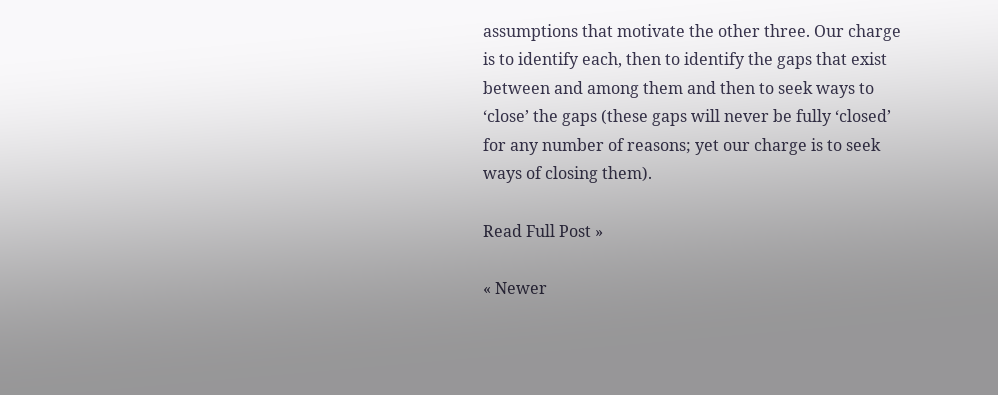assumptions that motivate the other three. Our charge is to identify each, then to identify the gaps that exist between and among them and then to seek ways to ‘close’ the gaps (these gaps will never be fully ‘closed’ for any number of reasons; yet our charge is to seek ways of closing them).

Read Full Post »

« Newer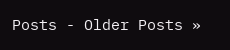Posts - Older Posts »